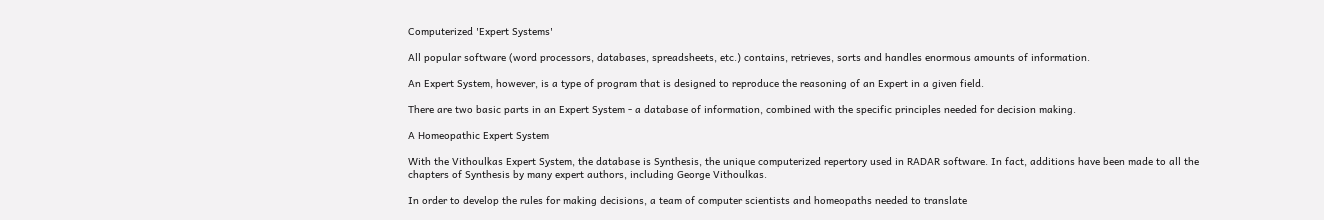Computerized 'Expert Systems'

All popular software (word processors, databases, spreadsheets, etc.) contains, retrieves, sorts and handles enormous amounts of information.

An Expert System, however, is a type of program that is designed to reproduce the reasoning of an Expert in a given field.

There are two basic parts in an Expert System - a database of information, combined with the specific principles needed for decision making.

A Homeopathic Expert System

With the Vithoulkas Expert System, the database is Synthesis, the unique computerized repertory used in RADAR software. In fact, additions have been made to all the chapters of Synthesis by many expert authors, including George Vithoulkas.

In order to develop the rules for making decisions, a team of computer scientists and homeopaths needed to translate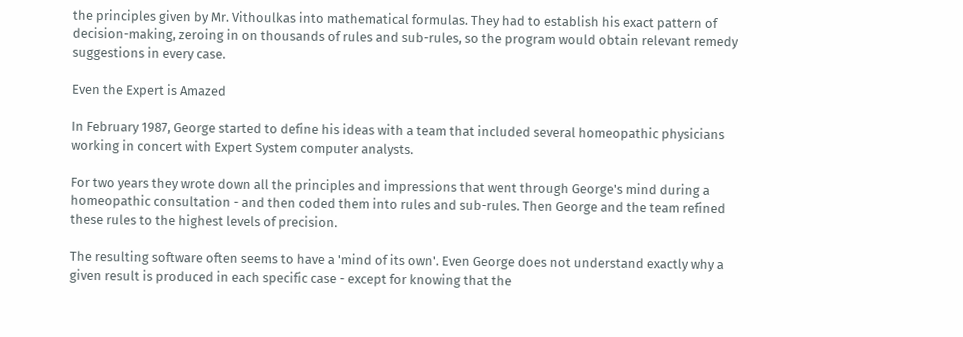the principles given by Mr. Vithoulkas into mathematical formulas. They had to establish his exact pattern of decision-making, zeroing in on thousands of rules and sub-rules, so the program would obtain relevant remedy suggestions in every case.

Even the Expert is Amazed

In February 1987, George started to define his ideas with a team that included several homeopathic physicians working in concert with Expert System computer analysts.

For two years they wrote down all the principles and impressions that went through George's mind during a homeopathic consultation - and then coded them into rules and sub-rules. Then George and the team refined these rules to the highest levels of precision.

The resulting software often seems to have a 'mind of its own'. Even George does not understand exactly why a given result is produced in each specific case - except for knowing that the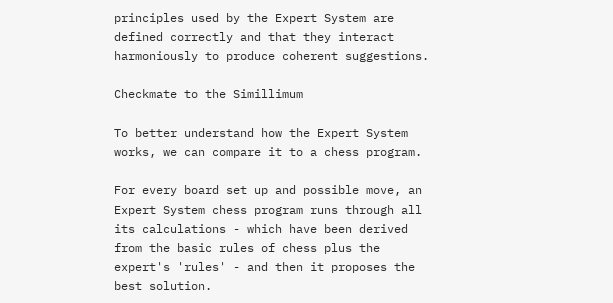principles used by the Expert System are defined correctly and that they interact harmoniously to produce coherent suggestions.

Checkmate to the Simillimum

To better understand how the Expert System works, we can compare it to a chess program.

For every board set up and possible move, an Expert System chess program runs through all its calculations - which have been derived from the basic rules of chess plus the expert's 'rules' - and then it proposes the best solution.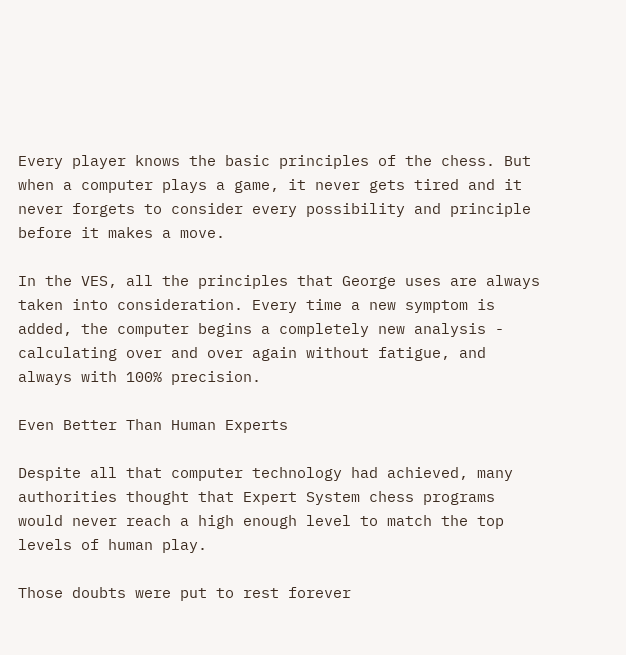Every player knows the basic principles of the chess. But when a computer plays a game, it never gets tired and it never forgets to consider every possibility and principle before it makes a move.

In the VES, all the principles that George uses are always taken into consideration. Every time a new symptom is added, the computer begins a completely new analysis - calculating over and over again without fatigue, and always with 100% precision.

Even Better Than Human Experts

Despite all that computer technology had achieved, many authorities thought that Expert System chess programs would never reach a high enough level to match the top levels of human play.

Those doubts were put to rest forever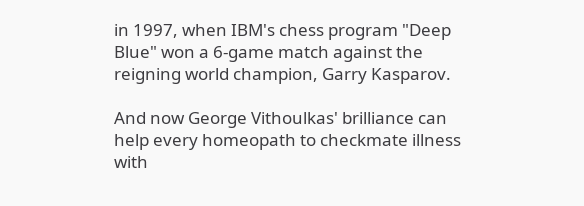in 1997, when IBM's chess program "Deep Blue" won a 6-game match against the reigning world champion, Garry Kasparov.

And now George Vithoulkas' brilliance can help every homeopath to checkmate illness with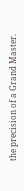the precision of a Grand Master.